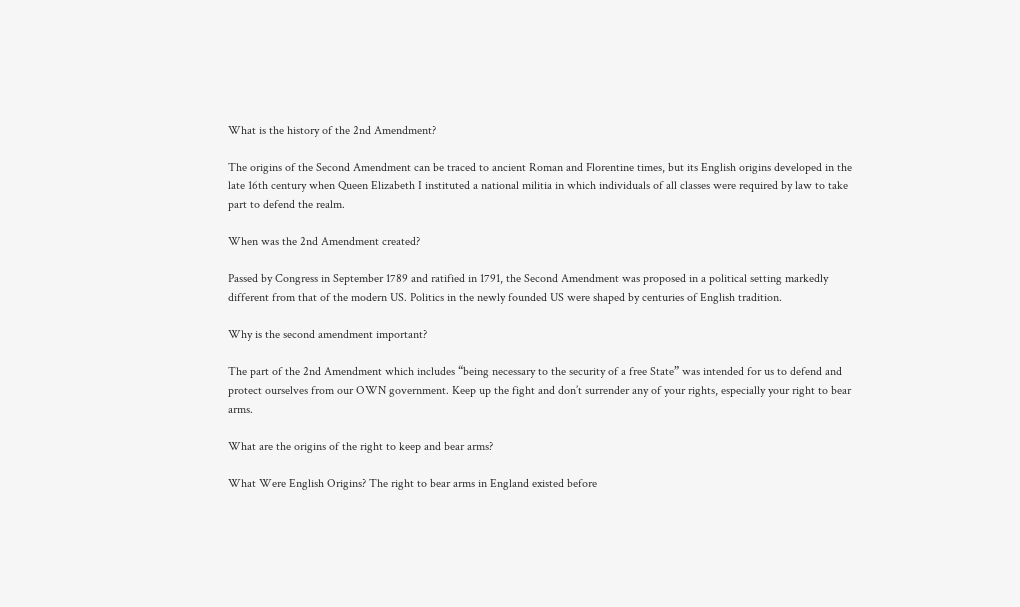What is the history of the 2nd Amendment?

The origins of the Second Amendment can be traced to ancient Roman and Florentine times, but its English origins developed in the late 16th century when Queen Elizabeth I instituted a national militia in which individuals of all classes were required by law to take part to defend the realm.

When was the 2nd Amendment created?

Passed by Congress in September 1789 and ratified in 1791, the Second Amendment was proposed in a political setting markedly different from that of the modern US. Politics in the newly founded US were shaped by centuries of English tradition.

Why is the second amendment important?

The part of the 2nd Amendment which includes “being necessary to the security of a free State” was intended for us to defend and protect ourselves from our OWN government. Keep up the fight and don’t surrender any of your rights, especially your right to bear arms.

What are the origins of the right to keep and bear arms?

What Were English Origins? The right to bear arms in England existed before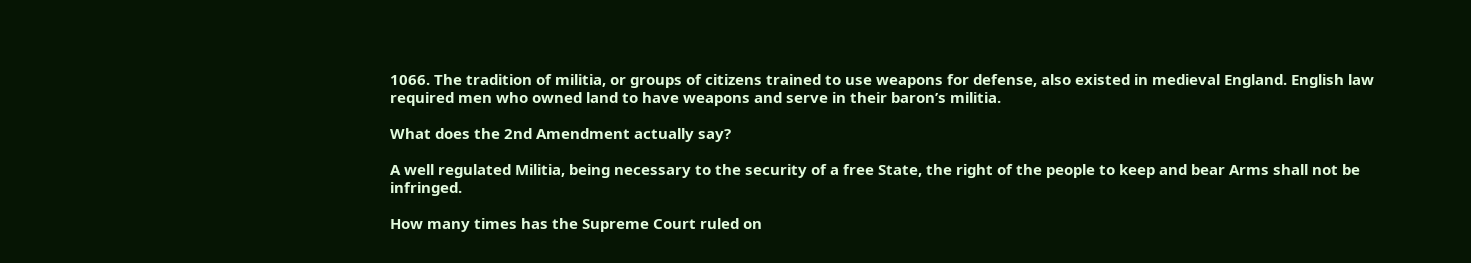1066. The tradition of militia, or groups of citizens trained to use weapons for defense, also existed in medieval England. English law required men who owned land to have weapons and serve in their baron’s militia.

What does the 2nd Amendment actually say?

A well regulated Militia, being necessary to the security of a free State, the right of the people to keep and bear Arms shall not be infringed.

How many times has the Supreme Court ruled on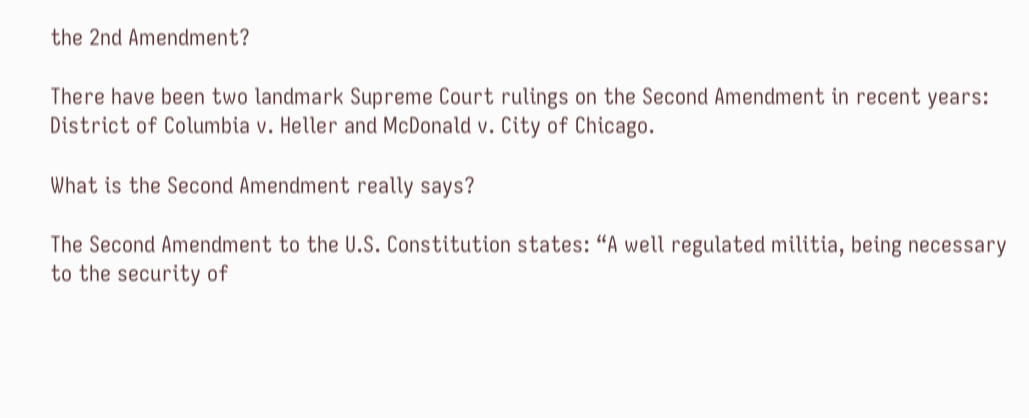the 2nd Amendment?

There have been two landmark Supreme Court rulings on the Second Amendment in recent years: District of Columbia v. Heller and McDonald v. City of Chicago.

What is the Second Amendment really says?

The Second Amendment to the U.S. Constitution states: “A well regulated militia, being necessary to the security of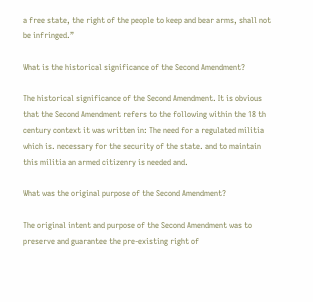a free state, the right of the people to keep and bear arms, shall not be infringed.”

What is the historical significance of the Second Amendment?

The historical significance of the Second Amendment. It is obvious that the Second Amendment refers to the following within the 18 th century context it was written in: The need for a regulated militia which is. necessary for the security of the state. and to maintain this militia an armed citizenry is needed and.

What was the original purpose of the Second Amendment?

The original intent and purpose of the Second Amendment was to preserve and guarantee the pre-existing right of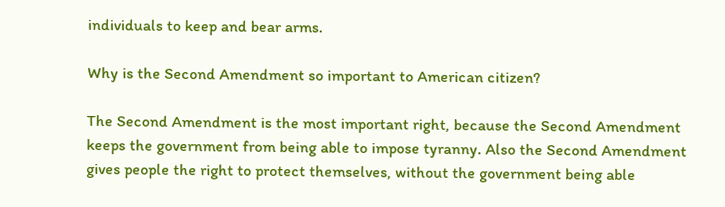individuals to keep and bear arms.

Why is the Second Amendment so important to American citizen?

The Second Amendment is the most important right, because the Second Amendment keeps the government from being able to impose tyranny. Also the Second Amendment gives people the right to protect themselves, without the government being able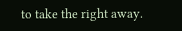to take the right away.